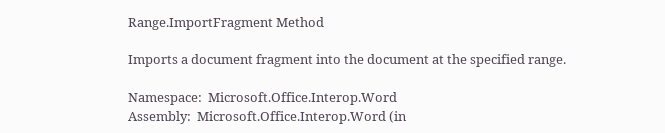Range.ImportFragment Method

Imports a document fragment into the document at the specified range.

Namespace:  Microsoft.Office.Interop.Word
Assembly:  Microsoft.Office.Interop.Word (in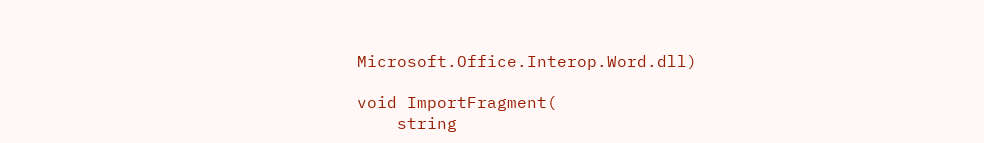Microsoft.Office.Interop.Word.dll)

void ImportFragment(
    string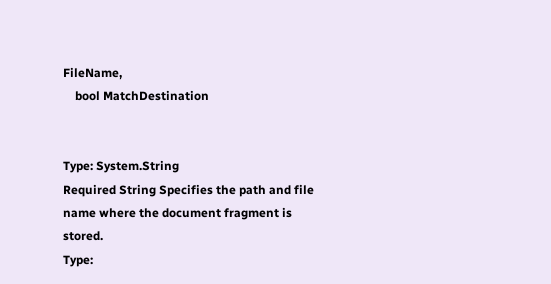FileName,
    bool MatchDestination


Type: System.String
Required String Specifies the path and file name where the document fragment is stored.
Type: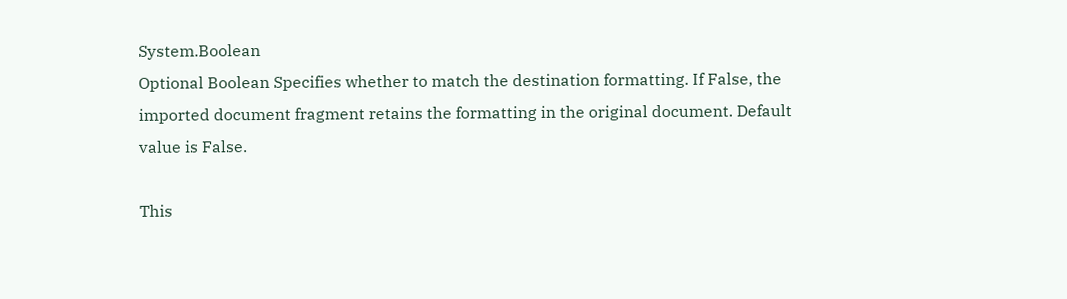System.Boolean
Optional Boolean Specifies whether to match the destination formatting. If False, the imported document fragment retains the formatting in the original document. Default value is False.

This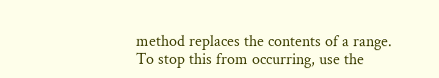method replaces the contents of a range. To stop this from occurring, use the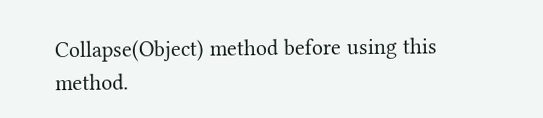Collapse(Object) method before using this method.